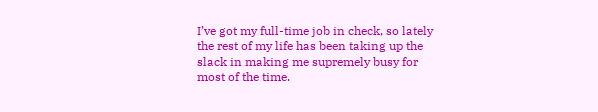I’ve got my full-time job in check, so lately the rest of my life has been taking up the slack in making me supremely busy for most of the time.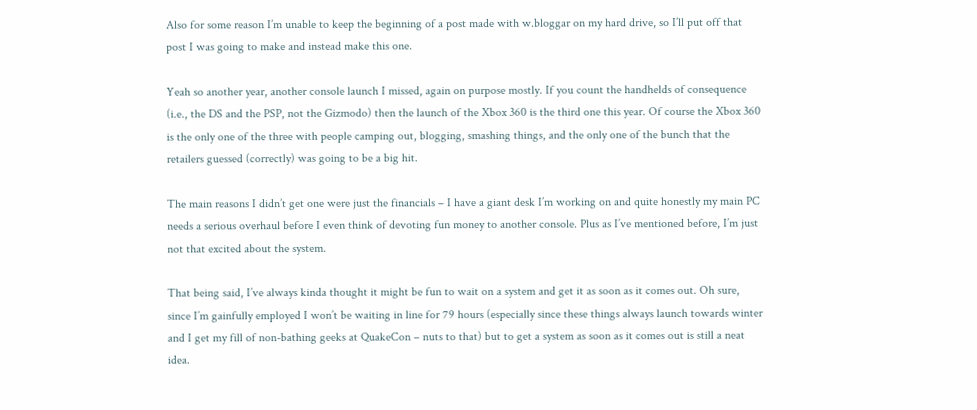Also for some reason I’m unable to keep the beginning of a post made with w.bloggar on my hard drive, so I’ll put off that post I was going to make and instead make this one.

Yeah so another year, another console launch I missed, again on purpose mostly. If you count the handhelds of consequence (i.e., the DS and the PSP, not the Gizmodo) then the launch of the Xbox 360 is the third one this year. Of course the Xbox 360 is the only one of the three with people camping out, blogging, smashing things, and the only one of the bunch that the retailers guessed (correctly) was going to be a big hit.

The main reasons I didn’t get one were just the financials – I have a giant desk I’m working on and quite honestly my main PC needs a serious overhaul before I even think of devoting fun money to another console. Plus as I’ve mentioned before, I’m just not that excited about the system.

That being said, I’ve always kinda thought it might be fun to wait on a system and get it as soon as it comes out. Oh sure, since I’m gainfully employed I won’t be waiting in line for 79 hours (especially since these things always launch towards winter and I get my fill of non-bathing geeks at QuakeCon – nuts to that) but to get a system as soon as it comes out is still a neat idea.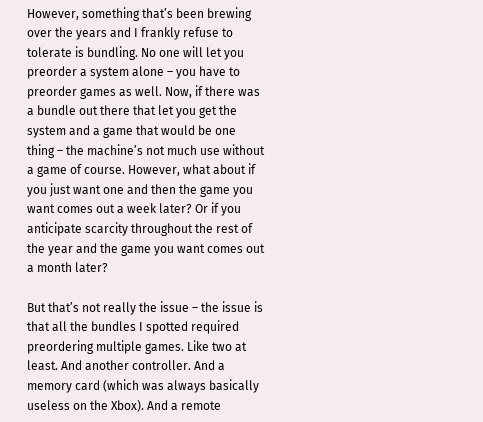However, something that’s been brewing over the years and I frankly refuse to tolerate is bundling. No one will let you preorder a system alone – you have to preorder games as well. Now, if there was a bundle out there that let you get the system and a game that would be one thing – the machine’s not much use without a game of course. However, what about if you just want one and then the game you want comes out a week later? Or if you anticipate scarcity throughout the rest of the year and the game you want comes out a month later?

But that’s not really the issue – the issue is that all the bundles I spotted required preordering multiple games. Like two at least. And another controller. And a memory card (which was always basically useless on the Xbox). And a remote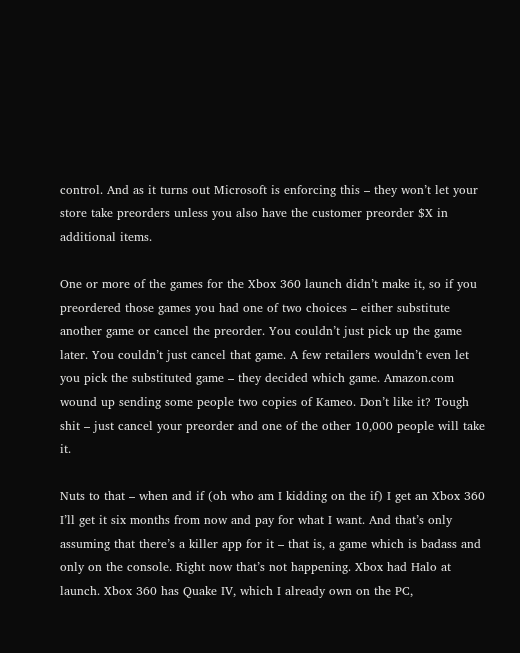control. And as it turns out Microsoft is enforcing this – they won’t let your store take preorders unless you also have the customer preorder $X in additional items.

One or more of the games for the Xbox 360 launch didn’t make it, so if you preordered those games you had one of two choices – either substitute another game or cancel the preorder. You couldn’t just pick up the game later. You couldn’t just cancel that game. A few retailers wouldn’t even let you pick the substituted game – they decided which game. Amazon.com wound up sending some people two copies of Kameo. Don’t like it? Tough shit – just cancel your preorder and one of the other 10,000 people will take it.

Nuts to that – when and if (oh who am I kidding on the if) I get an Xbox 360 I’ll get it six months from now and pay for what I want. And that’s only assuming that there’s a killer app for it – that is, a game which is badass and only on the console. Right now that’s not happening. Xbox had Halo at launch. Xbox 360 has Quake IV, which I already own on the PC,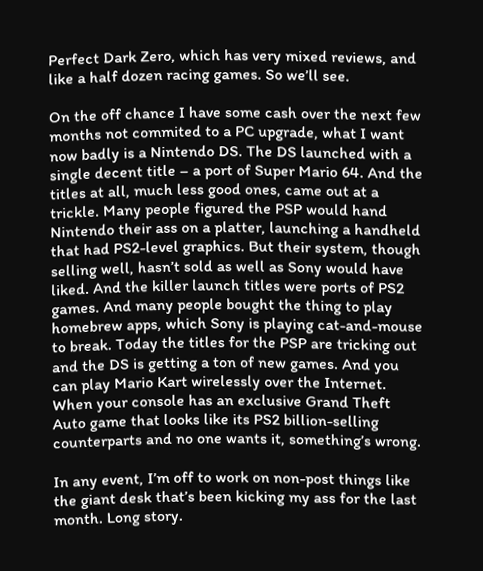Perfect Dark Zero, which has very mixed reviews, and like a half dozen racing games. So we’ll see.

On the off chance I have some cash over the next few months not commited to a PC upgrade, what I want now badly is a Nintendo DS. The DS launched with a single decent title – a port of Super Mario 64. And the titles at all, much less good ones, came out at a trickle. Many people figured the PSP would hand Nintendo their ass on a platter, launching a handheld that had PS2-level graphics. But their system, though selling well, hasn’t sold as well as Sony would have liked. And the killer launch titles were ports of PS2 games. And many people bought the thing to play homebrew apps, which Sony is playing cat-and-mouse to break. Today the titles for the PSP are tricking out and the DS is getting a ton of new games. And you can play Mario Kart wirelessly over the Internet. When your console has an exclusive Grand Theft Auto game that looks like its PS2 billion-selling counterparts and no one wants it, something’s wrong.

In any event, I’m off to work on non-post things like the giant desk that’s been kicking my ass for the last month. Long story.